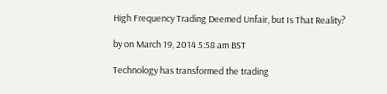High Frequency Trading Deemed Unfair, but Is That Reality?

by on March 19, 2014 5:58 am BST

Technology has transformed the trading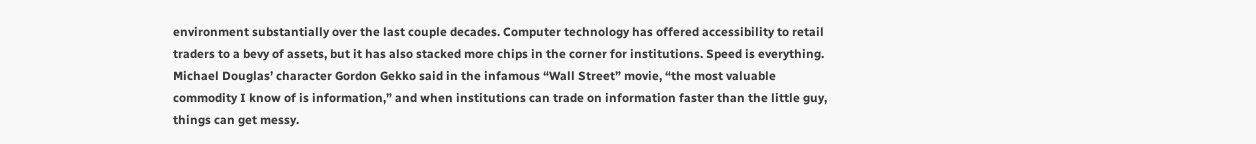environment substantially over the last couple decades. Computer technology has offered accessibility to retail traders to a bevy of assets, but it has also stacked more chips in the corner for institutions. Speed is everything. Michael Douglas’ character Gordon Gekko said in the infamous “Wall Street” movie, “the most valuable commodity I know of is information,” and when institutions can trade on information faster than the little guy, things can get messy.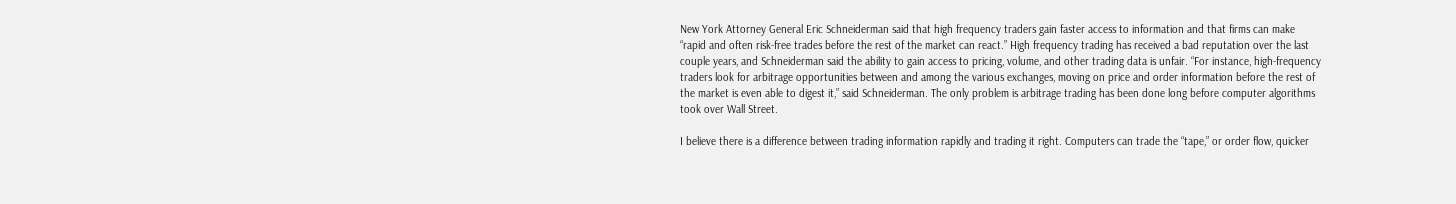New York Attorney General Eric Schneiderman said that high frequency traders gain faster access to information and that firms can make “rapid and often risk-free trades before the rest of the market can react.” High frequency trading has received a bad reputation over the last couple years, and Schneiderman said the ability to gain access to pricing, volume, and other trading data is unfair. “For instance, high-frequency traders look for arbitrage opportunities between and among the various exchanges, moving on price and order information before the rest of the market is even able to digest it,” said Schneiderman. The only problem is arbitrage trading has been done long before computer algorithms took over Wall Street.

I believe there is a difference between trading information rapidly and trading it right. Computers can trade the “tape,” or order flow, quicker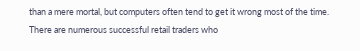than a mere mortal, but computers often tend to get it wrong most of the time. There are numerous successful retail traders who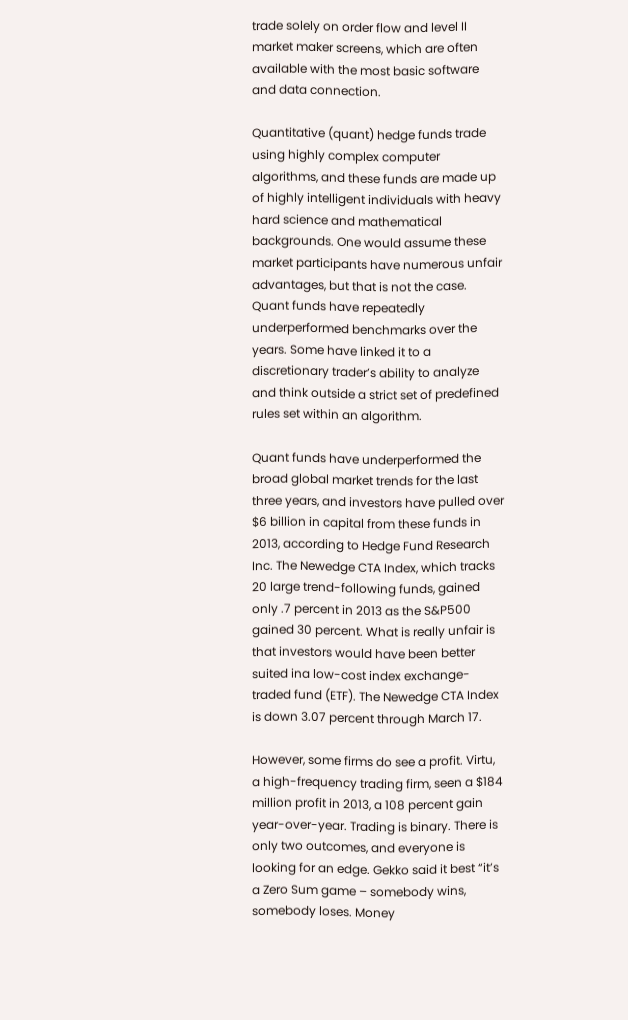trade solely on order flow and level II market maker screens, which are often available with the most basic software and data connection.

Quantitative (quant) hedge funds trade using highly complex computer algorithms, and these funds are made up of highly intelligent individuals with heavy hard science and mathematical backgrounds. One would assume these market participants have numerous unfair advantages, but that is not the case. Quant funds have repeatedly underperformed benchmarks over the years. Some have linked it to a discretionary trader’s ability to analyze and think outside a strict set of predefined rules set within an algorithm.

Quant funds have underperformed the broad global market trends for the last three years, and investors have pulled over $6 billion in capital from these funds in 2013, according to Hedge Fund Research Inc. The Newedge CTA Index, which tracks 20 large trend-following funds, gained only .7 percent in 2013 as the S&P500 gained 30 percent. What is really unfair is that investors would have been better suited ina low-cost index exchange-traded fund (ETF). The Newedge CTA Index is down 3.07 percent through March 17.

However, some firms do see a profit. Virtu, a high-frequency trading firm, seen a $184 million profit in 2013, a 108 percent gain year-over-year. Trading is binary. There is only two outcomes, and everyone is looking for an edge. Gekko said it best “it’s a Zero Sum game – somebody wins, somebody loses. Money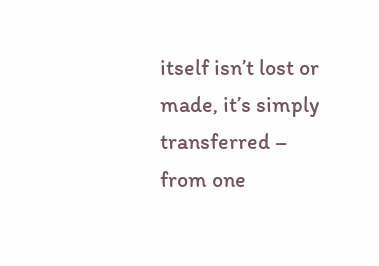itself isn’t lost or made, it’s simply transferred – from one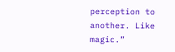perception to another. Like magic.”